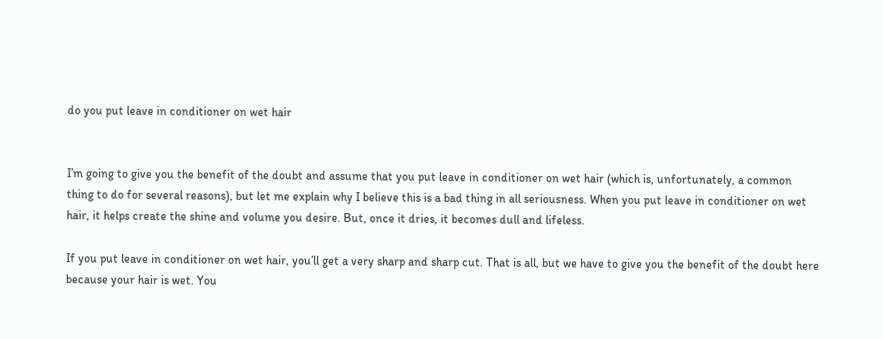do you put leave in conditioner on wet hair


I’m going to give you the benefit of the doubt and assume that you put leave in conditioner on wet hair (which is, unfortunately, a common thing to do for several reasons), but let me explain why I believe this is a bad thing in all seriousness. When you put leave in conditioner on wet hair, it helps create the shine and volume you desire. But, once it dries, it becomes dull and lifeless.

If you put leave in conditioner on wet hair, you’ll get a very sharp and sharp cut. That is all, but we have to give you the benefit of the doubt here because your hair is wet. You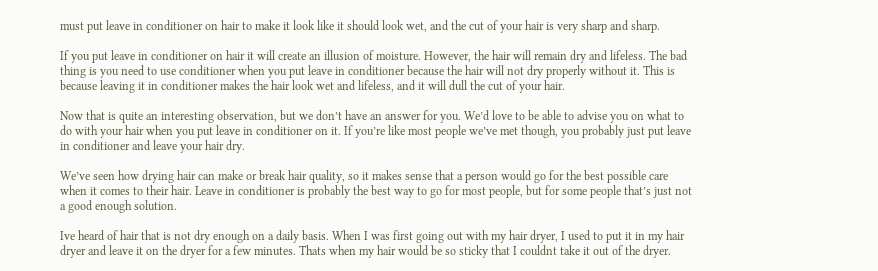must put leave in conditioner on hair to make it look like it should look wet, and the cut of your hair is very sharp and sharp.

If you put leave in conditioner on hair it will create an illusion of moisture. However, the hair will remain dry and lifeless. The bad thing is you need to use conditioner when you put leave in conditioner because the hair will not dry properly without it. This is because leaving it in conditioner makes the hair look wet and lifeless, and it will dull the cut of your hair.

Now that is quite an interesting observation, but we don’t have an answer for you. We’d love to be able to advise you on what to do with your hair when you put leave in conditioner on it. If you’re like most people we’ve met though, you probably just put leave in conditioner and leave your hair dry.

We’ve seen how drying hair can make or break hair quality, so it makes sense that a person would go for the best possible care when it comes to their hair. Leave in conditioner is probably the best way to go for most people, but for some people that’s just not a good enough solution.

Ive heard of hair that is not dry enough on a daily basis. When I was first going out with my hair dryer, I used to put it in my hair dryer and leave it on the dryer for a few minutes. Thats when my hair would be so sticky that I couldnt take it out of the dryer.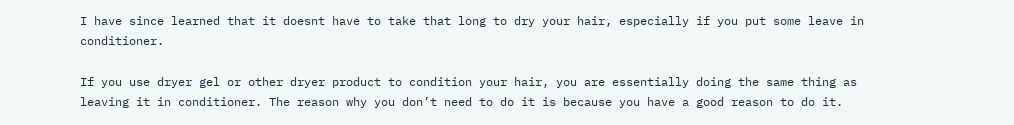I have since learned that it doesnt have to take that long to dry your hair, especially if you put some leave in conditioner.

If you use dryer gel or other dryer product to condition your hair, you are essentially doing the same thing as leaving it in conditioner. The reason why you don’t need to do it is because you have a good reason to do it.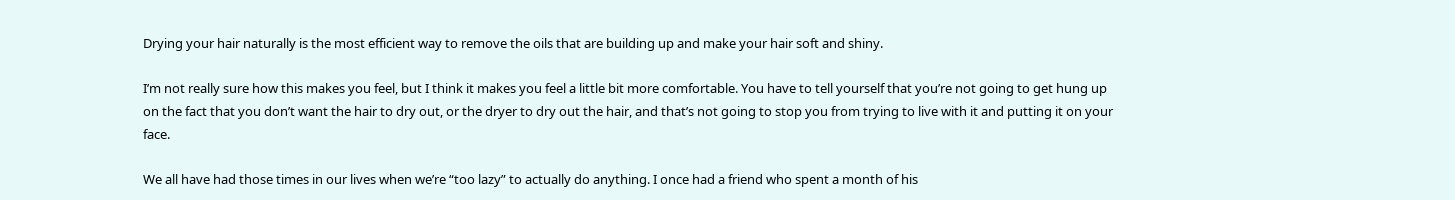Drying your hair naturally is the most efficient way to remove the oils that are building up and make your hair soft and shiny.

I’m not really sure how this makes you feel, but I think it makes you feel a little bit more comfortable. You have to tell yourself that you’re not going to get hung up on the fact that you don’t want the hair to dry out, or the dryer to dry out the hair, and that’s not going to stop you from trying to live with it and putting it on your face.

We all have had those times in our lives when we’re “too lazy” to actually do anything. I once had a friend who spent a month of his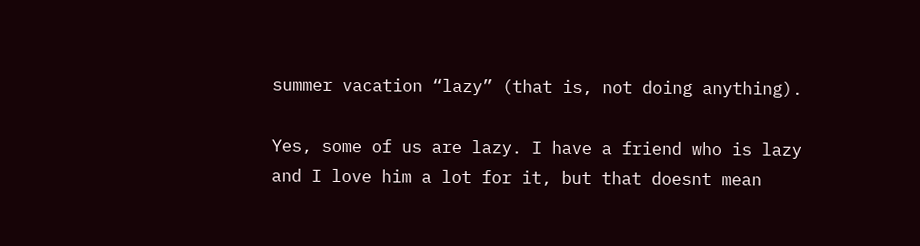summer vacation “lazy” (that is, not doing anything).

Yes, some of us are lazy. I have a friend who is lazy and I love him a lot for it, but that doesnt mean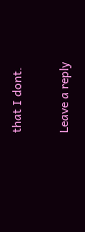that I dont.

Leave a reply